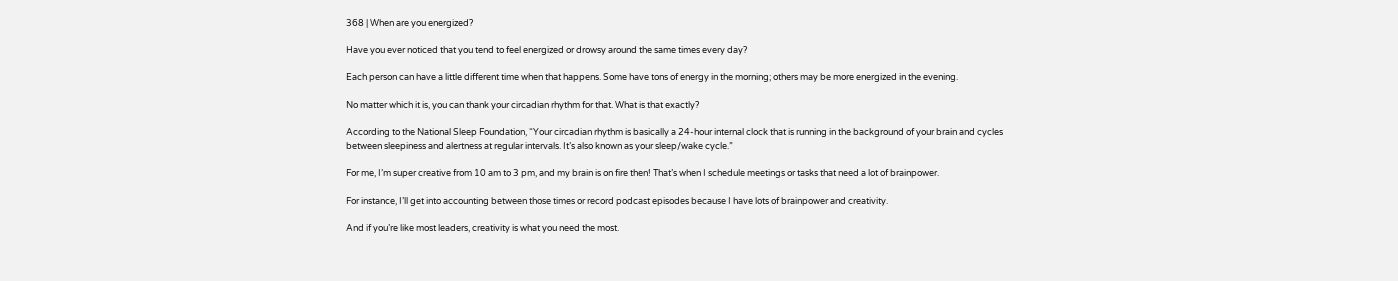368 | When are you energized?

Have you ever noticed that you tend to feel energized or drowsy around the same times every day?

Each person can have a little different time when that happens. Some have tons of energy in the morning; others may be more energized in the evening.

No matter which it is, you can thank your circadian rhythm for that. What is that exactly?

According to the National Sleep Foundation, “Your circadian rhythm is basically a 24-hour internal clock that is running in the background of your brain and cycles between sleepiness and alertness at regular intervals. It’s also known as your sleep/wake cycle.”

For me, I’m super creative from 10 am to 3 pm, and my brain is on fire then! That’s when I schedule meetings or tasks that need a lot of brainpower.

For instance, I’ll get into accounting between those times or record podcast episodes because I have lots of brainpower and creativity.

And if you’re like most leaders, creativity is what you need the most.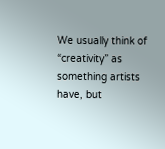We usually think of “creativity” as something artists have, but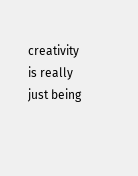creativity is really just being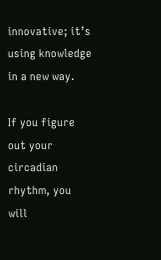innovative; it’s using knowledge in a new way.

If you figure out your circadian rhythm, you will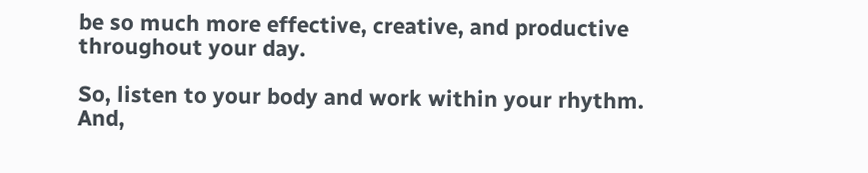be so much more effective, creative, and productive throughout your day.

So, listen to your body and work within your rhythm. And,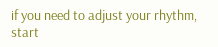if you need to adjust your rhythm, start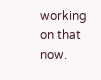working on that now.